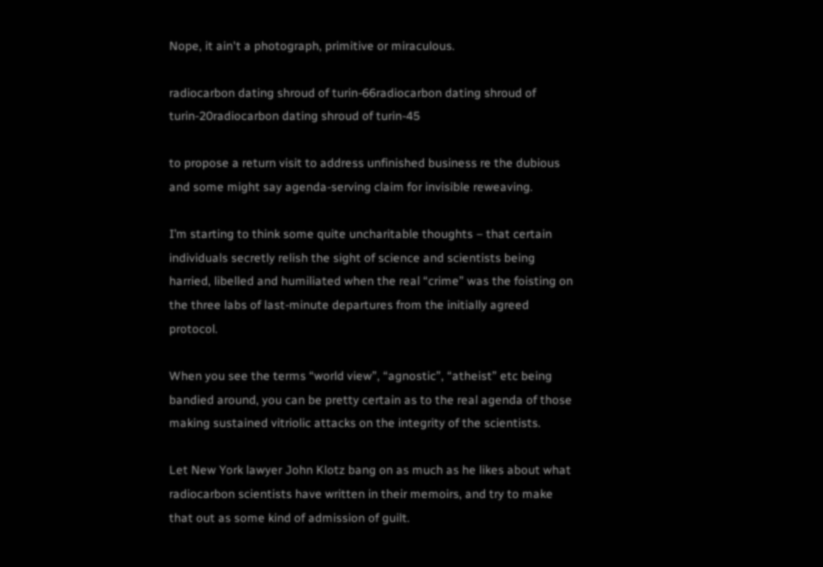Nope, it ain't a photograph, primitive or miraculous.

radiocarbon dating shroud of turin-66radiocarbon dating shroud of turin-20radiocarbon dating shroud of turin-45

to propose a return visit to address unfinished business re the dubious and some might say agenda-serving claim for invisible reweaving.

I’m starting to think some quite uncharitable thoughts – that certain individuals secretly relish the sight of science and scientists being harried, libelled and humiliated when the real “crime” was the foisting on the three labs of last-minute departures from the initially agreed protocol.

When you see the terms “world view”, “agnostic”, “atheist” etc being bandied around, you can be pretty certain as to the real agenda of those making sustained vitriolic attacks on the integrity of the scientists.

Let New York lawyer John Klotz bang on as much as he likes about what radiocarbon scientists have written in their memoirs, and try to make that out as some kind of admission of guilt.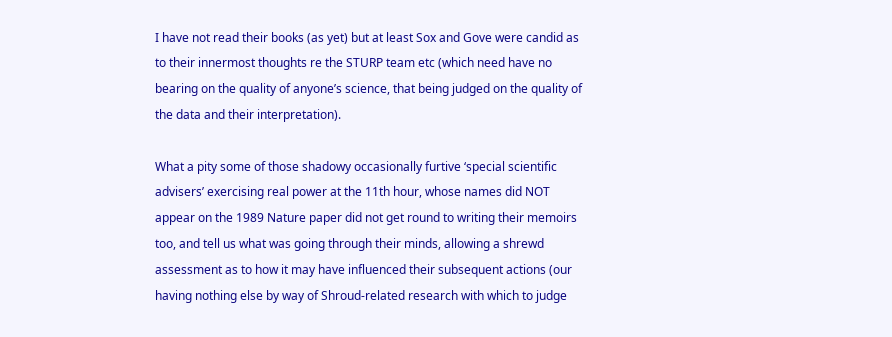I have not read their books (as yet) but at least Sox and Gove were candid as to their innermost thoughts re the STURP team etc (which need have no bearing on the quality of anyone’s science, that being judged on the quality of the data and their interpretation).

What a pity some of those shadowy occasionally furtive ‘special scientific advisers’ exercising real power at the 11th hour, whose names did NOT appear on the 1989 Nature paper did not get round to writing their memoirs too, and tell us what was going through their minds, allowing a shrewd assessment as to how it may have influenced their subsequent actions (our having nothing else by way of Shroud-related research with which to judge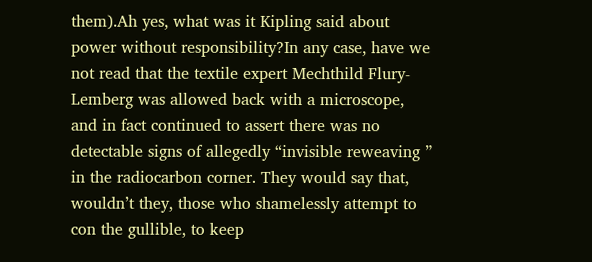them).Ah yes, what was it Kipling said about power without responsibility?In any case, have we not read that the textile expert Mechthild Flury-Lemberg was allowed back with a microscope, and in fact continued to assert there was no detectable signs of allegedly “invisible reweaving ” in the radiocarbon corner. They would say that, wouldn’t they, those who shamelessly attempt to con the gullible, to keep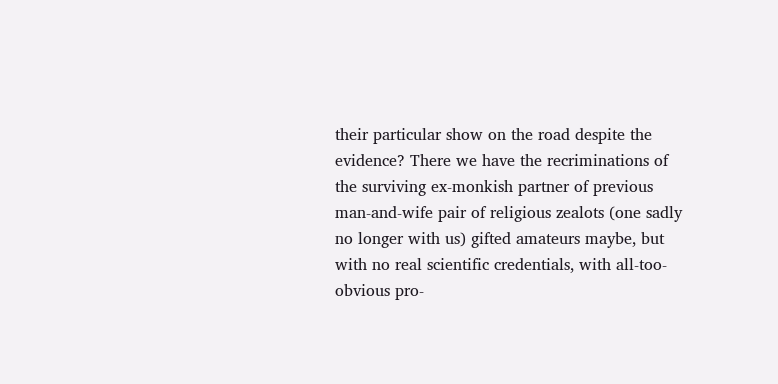their particular show on the road despite the evidence? There we have the recriminations of the surviving ex-monkish partner of previous man-and-wife pair of religious zealots (one sadly no longer with us) gifted amateurs maybe, but with no real scientific credentials, with all-too-obvious pro-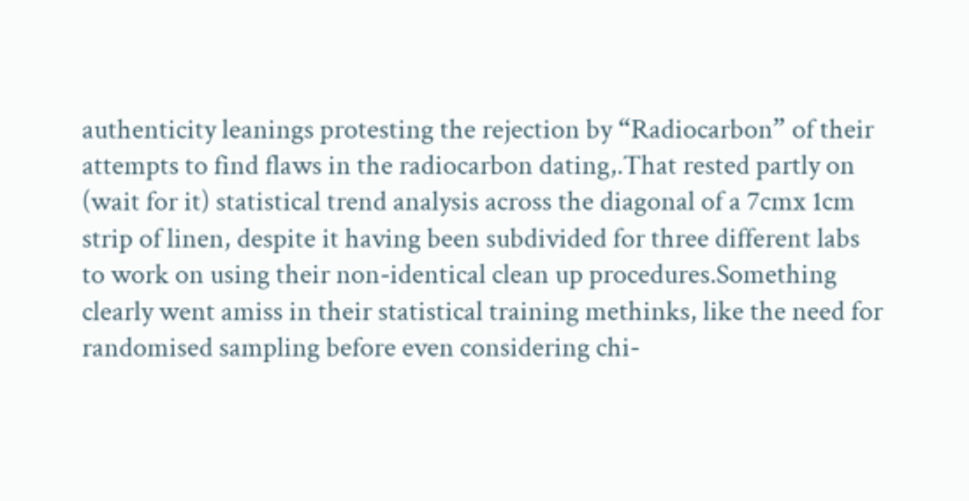authenticity leanings protesting the rejection by “Radiocarbon” of their attempts to find flaws in the radiocarbon dating,.That rested partly on (wait for it) statistical trend analysis across the diagonal of a 7cmx 1cm strip of linen, despite it having been subdivided for three different labs to work on using their non-identical clean up procedures.Something clearly went amiss in their statistical training methinks, like the need for randomised sampling before even considering chi-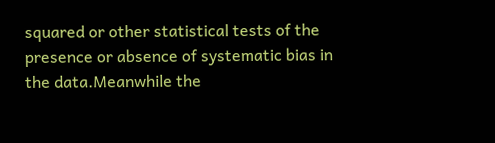squared or other statistical tests of the presence or absence of systematic bias in the data.Meanwhile the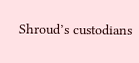Shroud’s custodians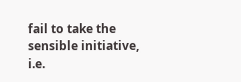fail to take the sensible initiative, i.e.